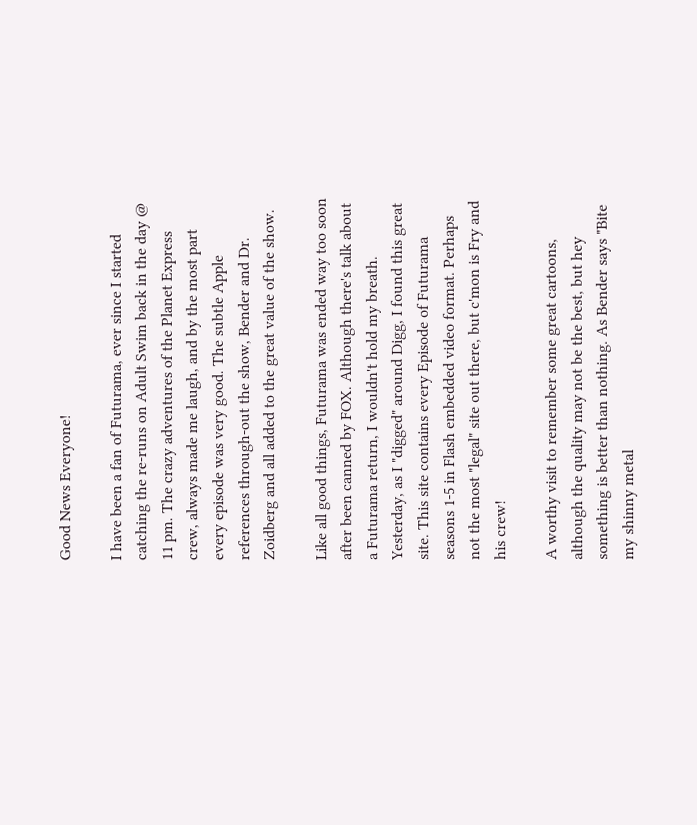Good News Everyone!

I have been a fan of Futurama, ever since I started catching the re-runs on Adult Swim back in the day @ 11 pm. The crazy adventures of the Planet Express crew, always made me laugh, and by the most part every episode was very good. The subtle Apple references through-out the show, Bender and Dr. Zoidberg and all added to the great value of the show.

Like all good things, Futurama was ended way too soon after been canned by FOX. Although there's talk about a Futurama return, I wouldn't hold my breath. Yesterday, as I "digged" around Digg, I found this great site. This site contains every Episode of Futurama seasons 1-5 in Flash embedded video format. Perhaps not the most "legal" site out there, but c'mon is Fry and his crew!

A worthy visit to remember some great cartoons, although the quality may not be the best, but hey something is better than nothing. As Bender says "Bite my shinny metal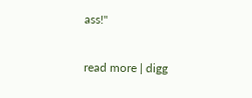ass!"

read more | digg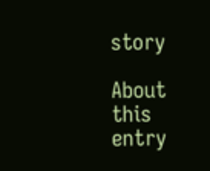story

About this entry